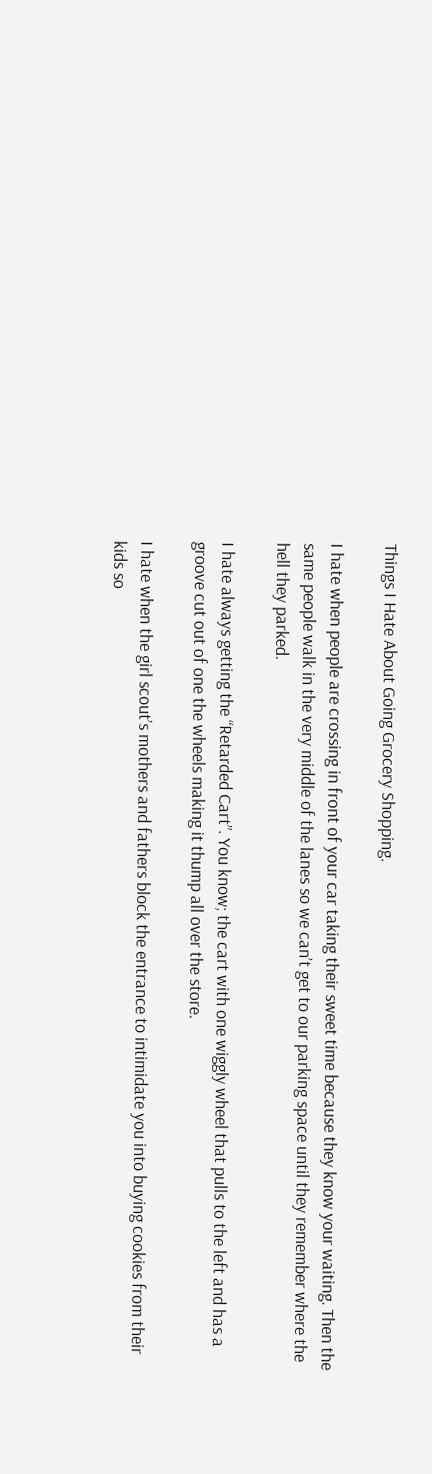Things I Hate About Going Grocery Shopping.

I hate when people are crossing in front of your car taking their sweet time because they know your waiting. Then the same people walk in the very middle of the lanes so we can’t get to our parking space until they remember where the hell they parked.

I hate always getting the “Retarded Cart”. You know; the cart with one wiggly wheel that pulls to the left and has a groove cut out of one the wheels making it thump all over the store.

I hate when the girl scout’s mothers and fathers block the entrance to intimidate you into buying cookies from their kids so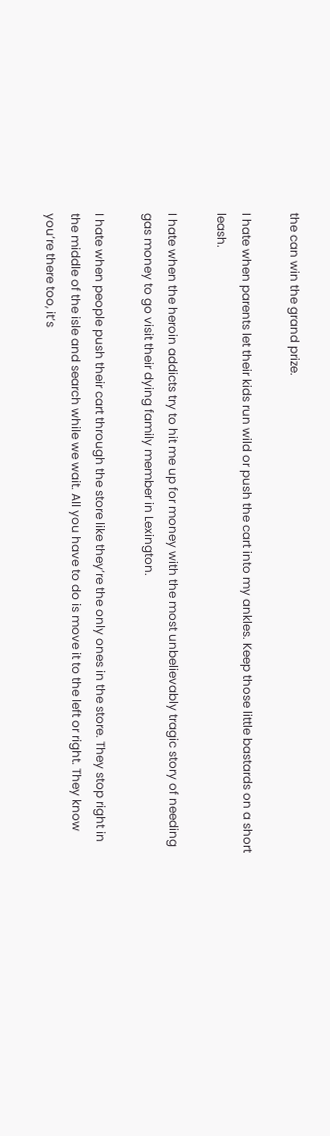the can win the grand prize.

I hate when parents let their kids run wild or push the cart into my ankles. Keep those little bastards on a short leash.

I hate when the heroin addicts try to hit me up for money with the most unbelievably tragic story of needing gas money to go visit their dying family member in Lexington.

I hate when people push their cart through the store like they’re the only ones in the store. They stop right in the middle of the isle and search while we wait. All you have to do is move it to the left or right. They know you’re there too, it’s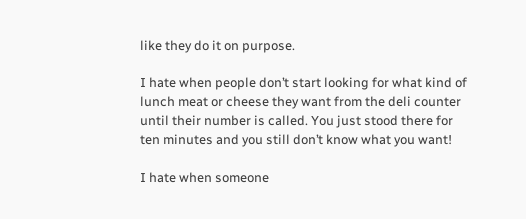like they do it on purpose.

I hate when people don’t start looking for what kind of lunch meat or cheese they want from the deli counter until their number is called. You just stood there for ten minutes and you still don’t know what you want!

I hate when someone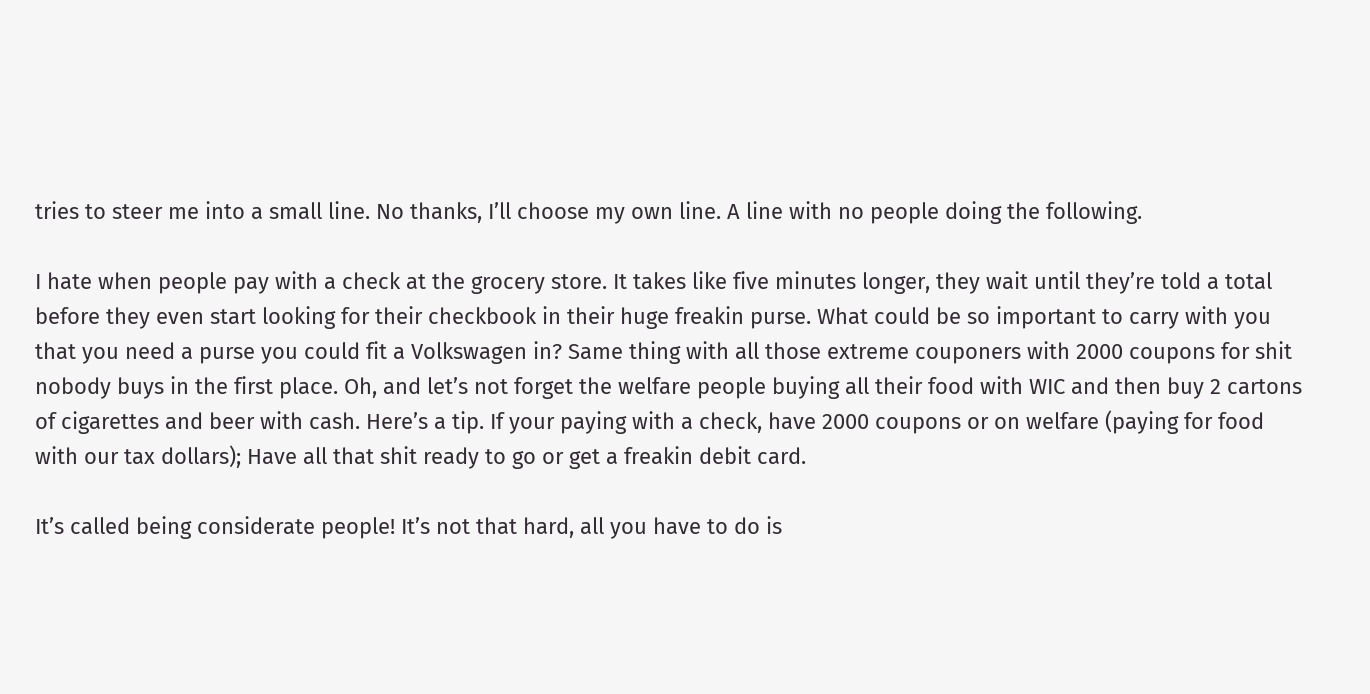tries to steer me into a small line. No thanks, I’ll choose my own line. A line with no people doing the following.

I hate when people pay with a check at the grocery store. It takes like five minutes longer, they wait until they’re told a total before they even start looking for their checkbook in their huge freakin purse. What could be so important to carry with you that you need a purse you could fit a Volkswagen in? Same thing with all those extreme couponers with 2000 coupons for shit nobody buys in the first place. Oh, and let’s not forget the welfare people buying all their food with WIC and then buy 2 cartons of cigarettes and beer with cash. Here’s a tip. If your paying with a check, have 2000 coupons or on welfare (paying for food with our tax dollars); Have all that shit ready to go or get a freakin debit card.

It’s called being considerate people! It’s not that hard, all you have to do is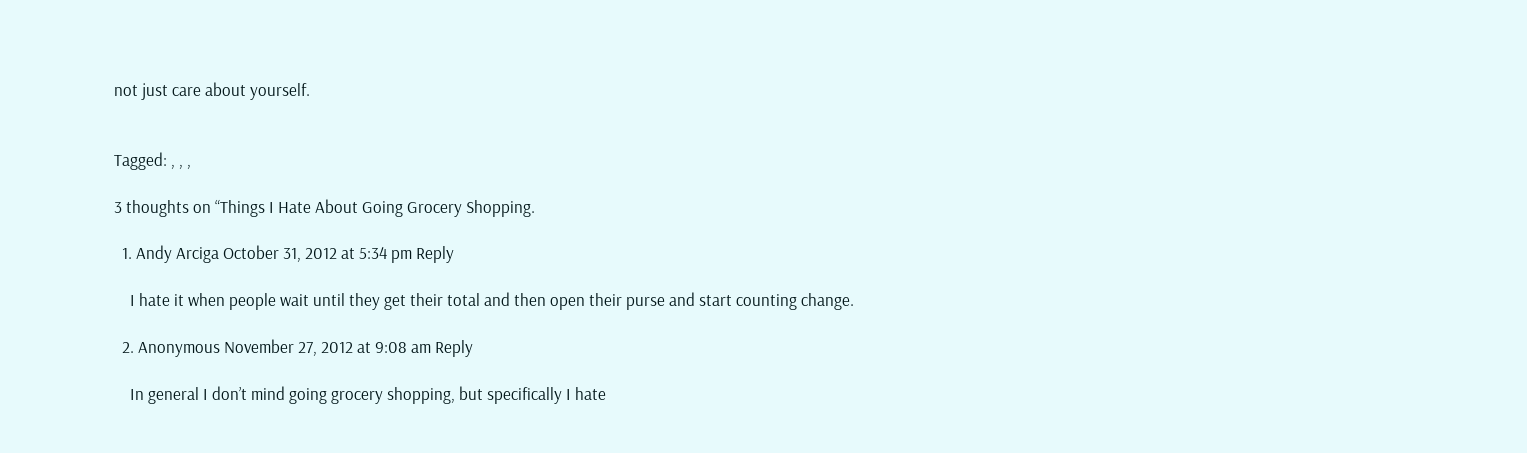not just care about yourself.


Tagged: , , ,

3 thoughts on “Things I Hate About Going Grocery Shopping.

  1. Andy Arciga October 31, 2012 at 5:34 pm Reply

    I hate it when people wait until they get their total and then open their purse and start counting change.

  2. Anonymous November 27, 2012 at 9:08 am Reply

    In general I don’t mind going grocery shopping, but specifically I hate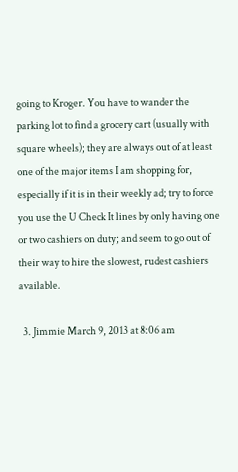going to Kroger. You have to wander the parking lot to find a grocery cart (usually with square wheels); they are always out of at least one of the major items I am shopping for, especially if it is in their weekly ad; try to force you use the U Check It lines by only having one or two cashiers on duty; and seem to go out of their way to hire the slowest, rudest cashiers available.

  3. Jimmie March 9, 2013 at 8:06 am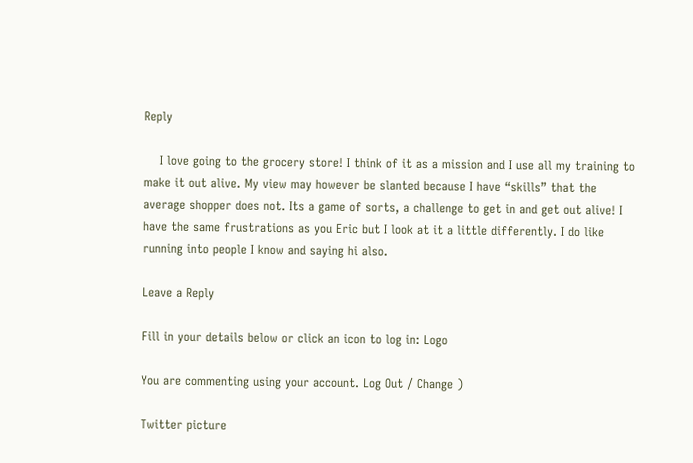Reply

    I love going to the grocery store! I think of it as a mission and I use all my training to make it out alive. My view may however be slanted because I have “skills” that the average shopper does not. Its a game of sorts, a challenge to get in and get out alive! I have the same frustrations as you Eric but I look at it a little differently. I do like running into people I know and saying hi also.

Leave a Reply

Fill in your details below or click an icon to log in: Logo

You are commenting using your account. Log Out / Change )

Twitter picture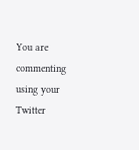You are commenting using your Twitter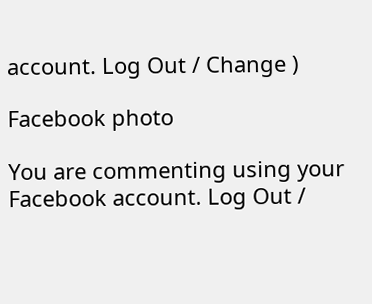account. Log Out / Change )

Facebook photo

You are commenting using your Facebook account. Log Out /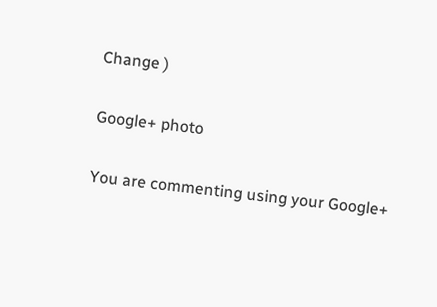Change )

Google+ photo

You are commenting using your Google+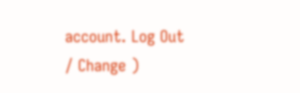account. Log Out / Change )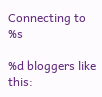Connecting to %s

%d bloggers like this: